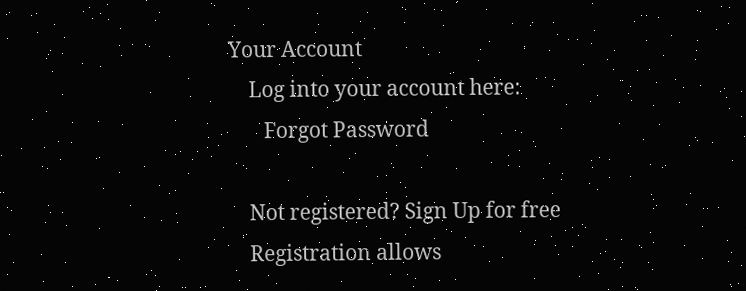Your Account
    Log into your account here:
       Forgot Password

    Not registered? Sign Up for free
    Registration allows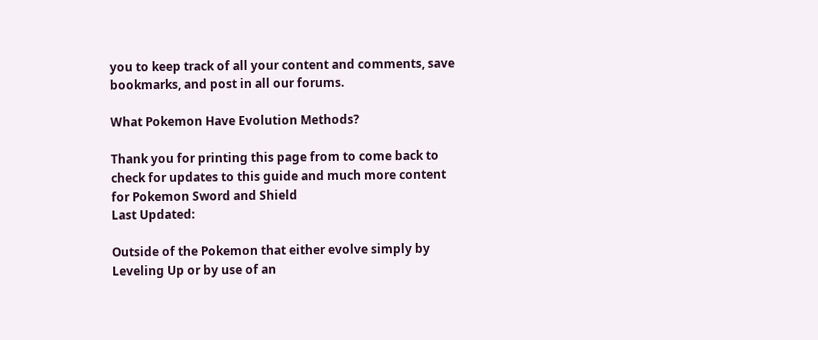you to keep track of all your content and comments, save bookmarks, and post in all our forums.

What Pokemon Have Evolution Methods?

Thank you for printing this page from to come back to check for updates to this guide and much more content for Pokemon Sword and Shield
Last Updated:

Outside of the Pokemon that either evolve simply by Leveling Up or by use of an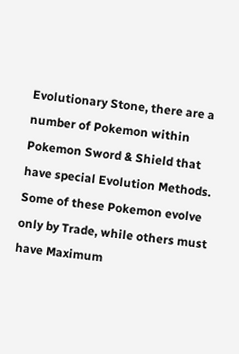Evolutionary Stone, there are a number of Pokemon within Pokemon Sword & Shield that have special Evolution Methods. Some of these Pokemon evolve only by Trade, while others must have Maximum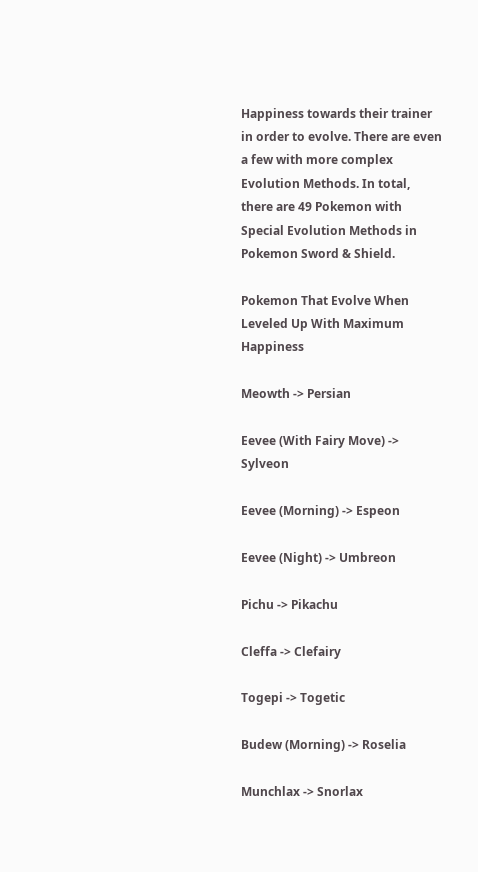Happiness towards their trainer in order to evolve. There are even a few with more complex Evolution Methods. In total, there are 49 Pokemon with Special Evolution Methods in Pokemon Sword & Shield.

Pokemon That Evolve When Leveled Up With Maximum Happiness

Meowth -> Persian

Eevee (With Fairy Move) -> Sylveon

Eevee (Morning) -> Espeon

Eevee (Night) -> Umbreon

Pichu -> Pikachu

Cleffa -> Clefairy

Togepi -> Togetic

Budew (Morning) -> Roselia

Munchlax -> Snorlax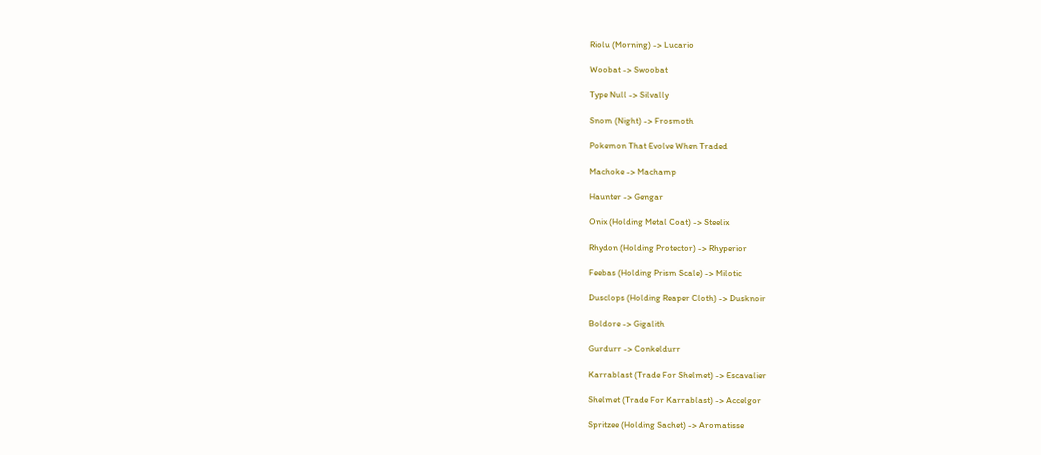Riolu (Morning) -> Lucario

Woobat -> Swoobat

Type Null -> Silvally

Snom (Night) -> Frosmoth

Pokemon That Evolve When Traded

Machoke -> Machamp

Haunter -> Gengar

Onix (Holding Metal Coat) -> Steelix

Rhydon (Holding Protector) -> Rhyperior

Feebas (Holding Prism Scale) -> Milotic

Dusclops (Holding Reaper Cloth) -> Dusknoir

Boldore -> Gigalith

Gurdurr -> Conkeldurr

Karrablast (Trade For Shelmet) -> Escavalier

Shelmet (Trade For Karrablast) -> Accelgor

Spritzee (Holding Sachet) -> Aromatisse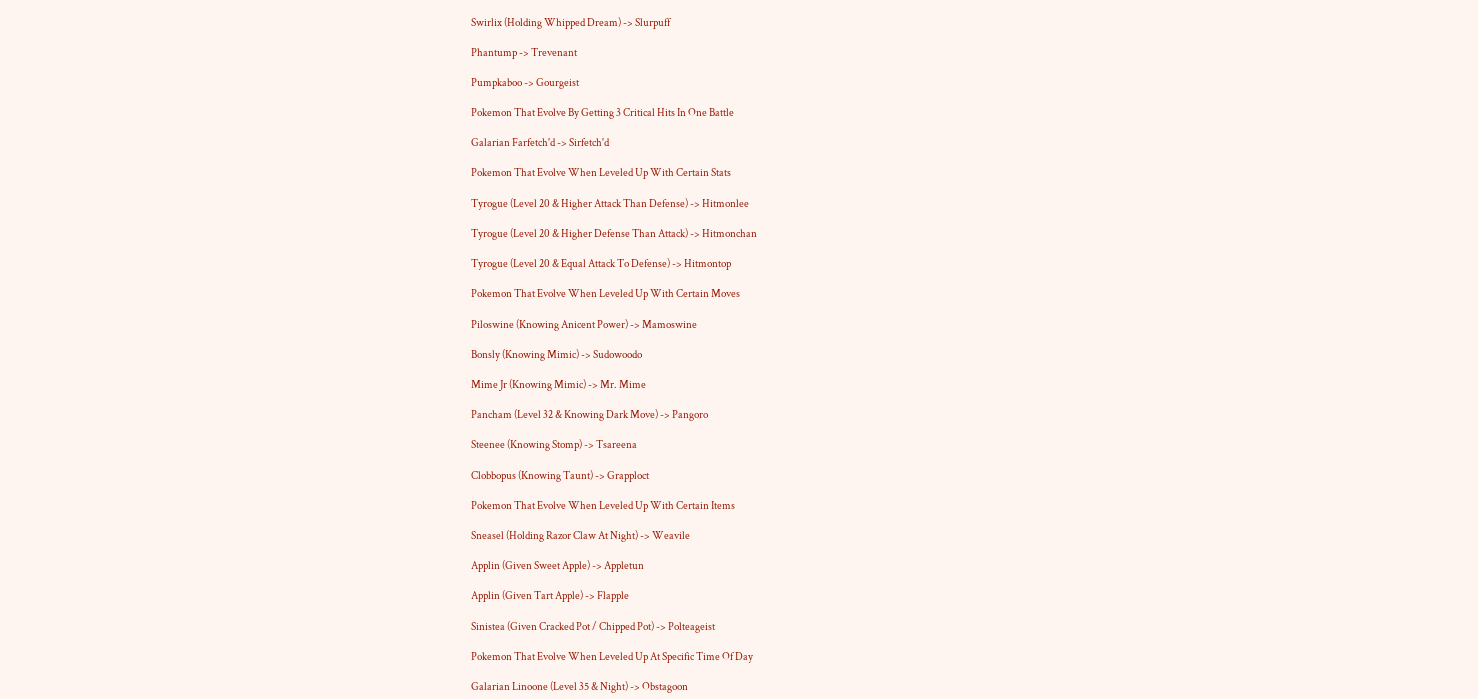Swirlix (Holding Whipped Dream) -> Slurpuff

Phantump -> Trevenant

Pumpkaboo -> Gourgeist

Pokemon That Evolve By Getting 3 Critical Hits In One Battle

Galarian Farfetch'd -> Sirfetch'd

Pokemon That Evolve When Leveled Up With Certain Stats

Tyrogue (Level 20 & Higher Attack Than Defense) -> Hitmonlee

Tyrogue (Level 20 & Higher Defense Than Attack) -> Hitmonchan

Tyrogue (Level 20 & Equal Attack To Defense) -> Hitmontop

Pokemon That Evolve When Leveled Up With Certain Moves

Piloswine (Knowing Anicent Power) -> Mamoswine

Bonsly (Knowing Mimic) -> Sudowoodo

Mime Jr (Knowing Mimic) -> Mr. Mime

Pancham (Level 32 & Knowing Dark Move) -> Pangoro

Steenee (Knowing Stomp) -> Tsareena

Clobbopus (Knowing Taunt) -> Grapploct

Pokemon That Evolve When Leveled Up With Certain Items

Sneasel (Holding Razor Claw At Night) -> Weavile

Applin (Given Sweet Apple) -> Appletun

Applin (Given Tart Apple) -> Flapple

Sinistea (Given Cracked Pot / Chipped Pot) -> Polteageist

Pokemon That Evolve When Leveled Up At Specific Time Of Day

Galarian Linoone (Level 35 & Night) -> Obstagoon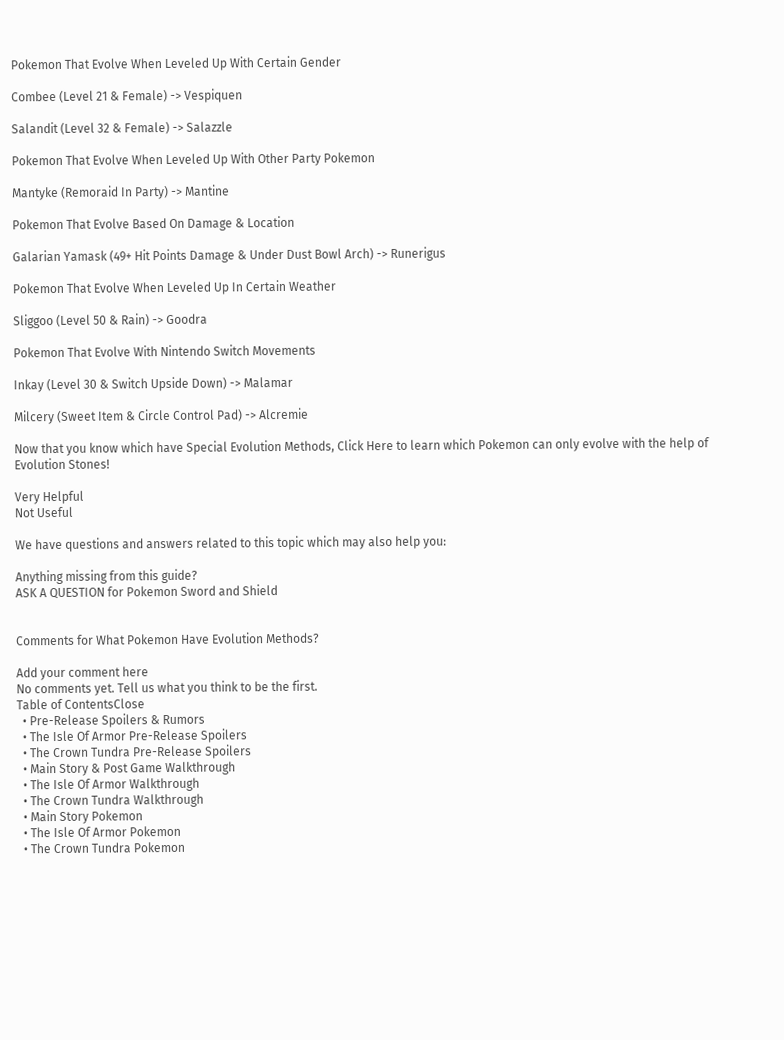Pokemon That Evolve When Leveled Up With Certain Gender

Combee (Level 21 & Female) -> Vespiquen

Salandit (Level 32 & Female) -> Salazzle

Pokemon That Evolve When Leveled Up With Other Party Pokemon

Mantyke (Remoraid In Party) -> Mantine

Pokemon That Evolve Based On Damage & Location

Galarian Yamask (49+ Hit Points Damage & Under Dust Bowl Arch) -> Runerigus

Pokemon That Evolve When Leveled Up In Certain Weather

Sliggoo (Level 50 & Rain) -> Goodra

Pokemon That Evolve With Nintendo Switch Movements

Inkay (Level 30 & Switch Upside Down) -> Malamar

Milcery (Sweet Item & Circle Control Pad) -> Alcremie

Now that you know which have Special Evolution Methods, Click Here to learn which Pokemon can only evolve with the help of Evolution Stones!

Very Helpful
Not Useful

We have questions and answers related to this topic which may also help you:

Anything missing from this guide?
ASK A QUESTION for Pokemon Sword and Shield


Comments for What Pokemon Have Evolution Methods?

Add your comment here
No comments yet. Tell us what you think to be the first.
Table of ContentsClose
  • Pre-Release Spoilers & Rumors
  • The Isle Of Armor Pre-Release Spoilers
  • The Crown Tundra Pre-Release Spoilers
  • Main Story & Post Game Walkthrough
  • The Isle Of Armor Walkthrough
  • The Crown Tundra Walkthrough
  • Main Story Pokemon
  • The Isle Of Armor Pokemon
  • The Crown Tundra Pokemon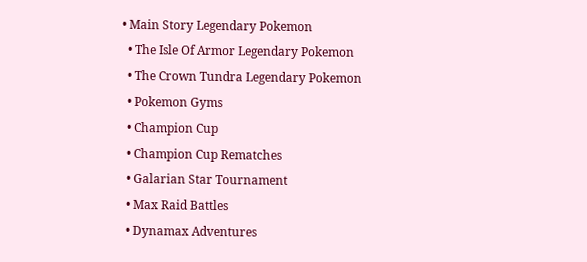• Main Story Legendary Pokemon
  • The Isle Of Armor Legendary Pokemon
  • The Crown Tundra Legendary Pokemon
  • Pokemon Gyms
  • Champion Cup
  • Champion Cup Rematches
  • Galarian Star Tournament
  • Max Raid Battles
  • Dynamax Adventures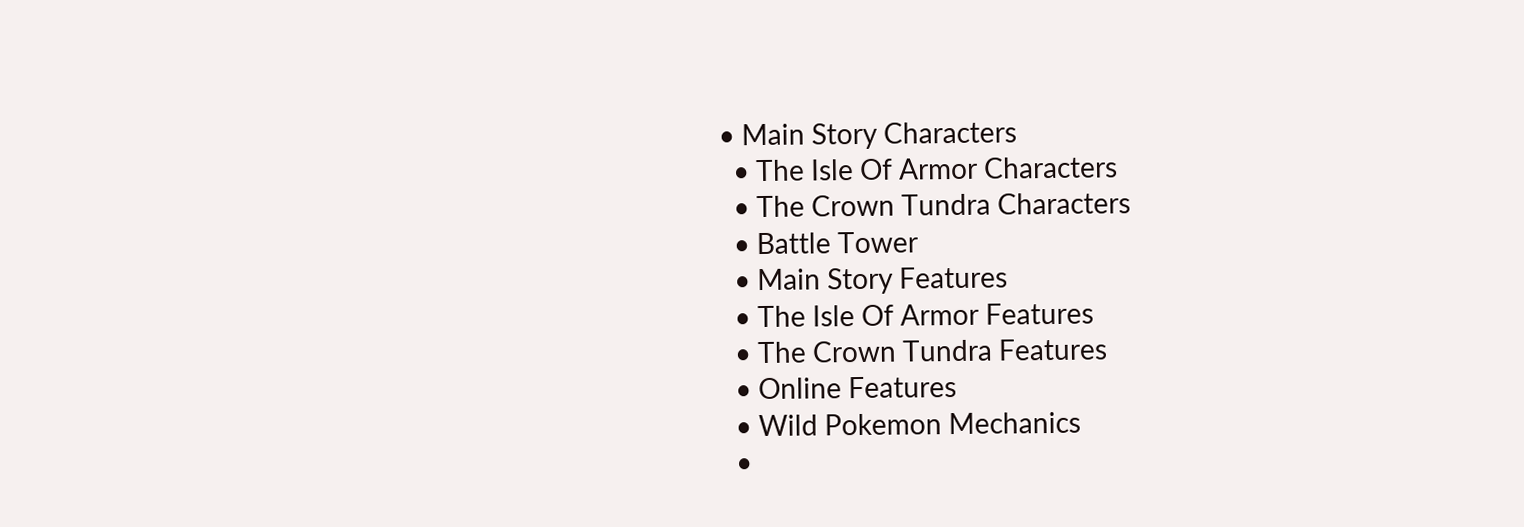• Main Story Characters
  • The Isle Of Armor Characters
  • The Crown Tundra Characters
  • Battle Tower
  • Main Story Features
  • The Isle Of Armor Features
  • The Crown Tundra Features
  • Online Features
  • Wild Pokemon Mechanics
  •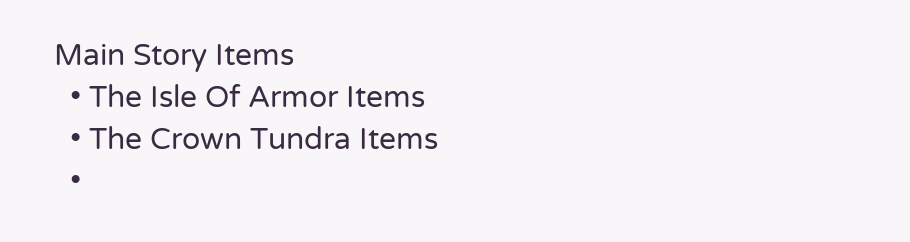Main Story Items
  • The Isle Of Armor Items
  • The Crown Tundra Items
  •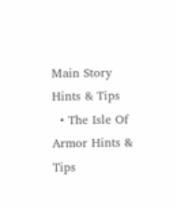Main Story Hints & Tips
  • The Isle Of Armor Hints & Tips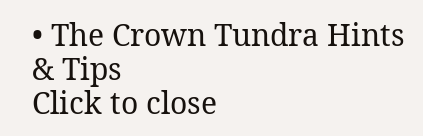• The Crown Tundra Hints & Tips
Click to close